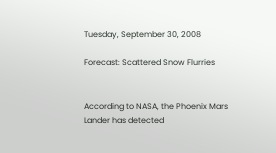Tuesday, September 30, 2008

Forecast: Scattered Snow Flurries


According to NASA, the Phoenix Mars Lander has detected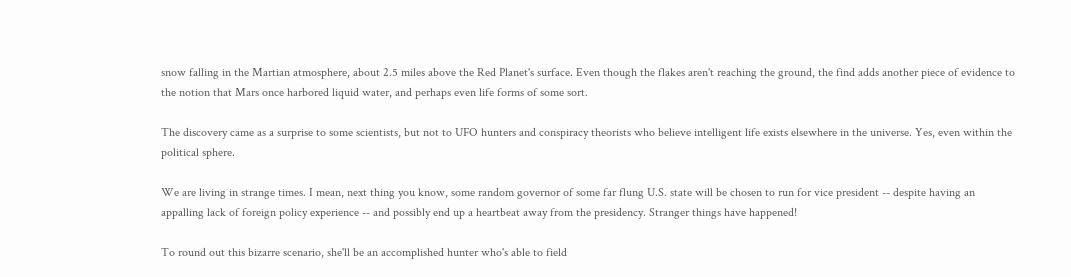snow falling in the Martian atmosphere, about 2.5 miles above the Red Planet's surface. Even though the flakes aren't reaching the ground, the find adds another piece of evidence to the notion that Mars once harbored liquid water, and perhaps even life forms of some sort.

The discovery came as a surprise to some scientists, but not to UFO hunters and conspiracy theorists who believe intelligent life exists elsewhere in the universe. Yes, even within the political sphere.

We are living in strange times. I mean, next thing you know, some random governor of some far flung U.S. state will be chosen to run for vice president -- despite having an appalling lack of foreign policy experience -- and possibly end up a heartbeat away from the presidency. Stranger things have happened!

To round out this bizarre scenario, she'll be an accomplished hunter who's able to field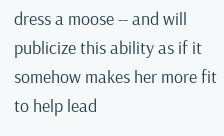dress a moose -- and will publicize this ability as if it somehow makes her more fit to help lead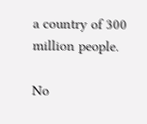a country of 300 million people.

No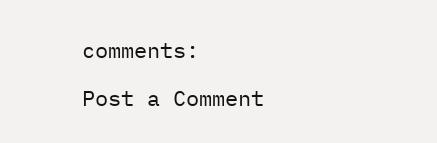comments:

Post a Comment